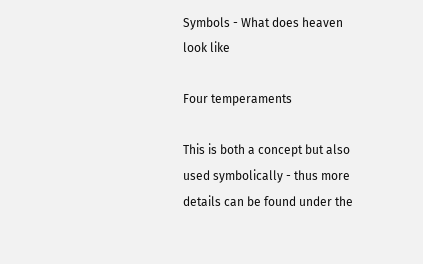Symbols - What does heaven look like

Four temperaments

This is both a concept but also used symbolically - thus more details can be found under the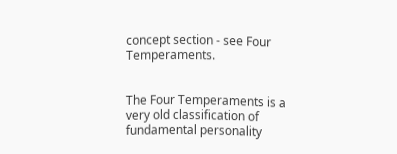concept section - see Four Temperaments.


The Four Temperaments is a very old classification of fundamental personality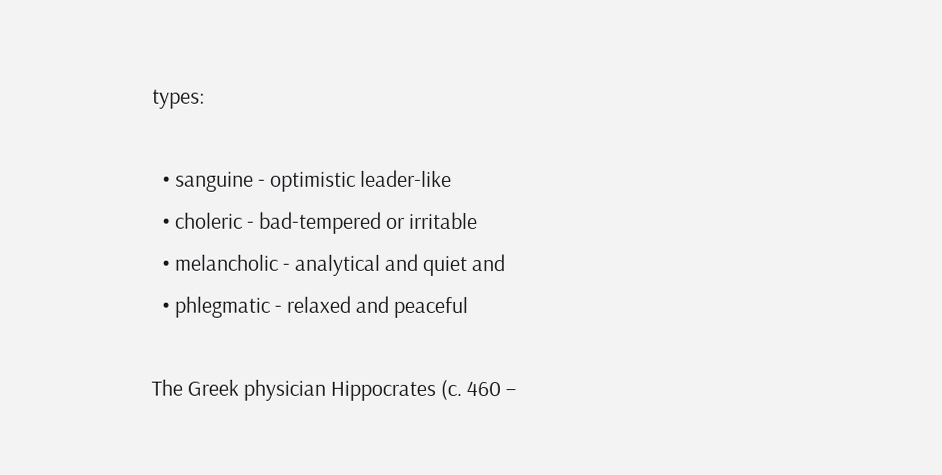types:

  • sanguine - optimistic leader-like
  • choleric - bad-tempered or irritable
  • melancholic - analytical and quiet and
  • phlegmatic - relaxed and peaceful

The Greek physician Hippocrates (c. 460 –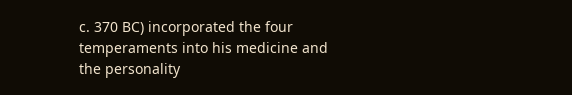c. 370 BC) incorporated the four temperaments into his medicine and the personality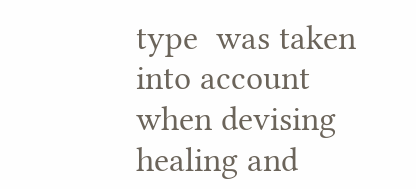type  was taken into account when devising healing and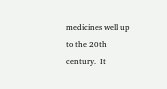medicines well up to the 20th century.  It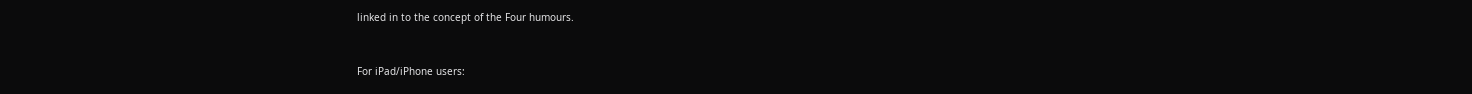linked in to the concept of the Four humours.


For iPad/iPhone users: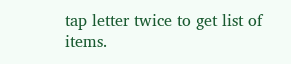tap letter twice to get list of items.